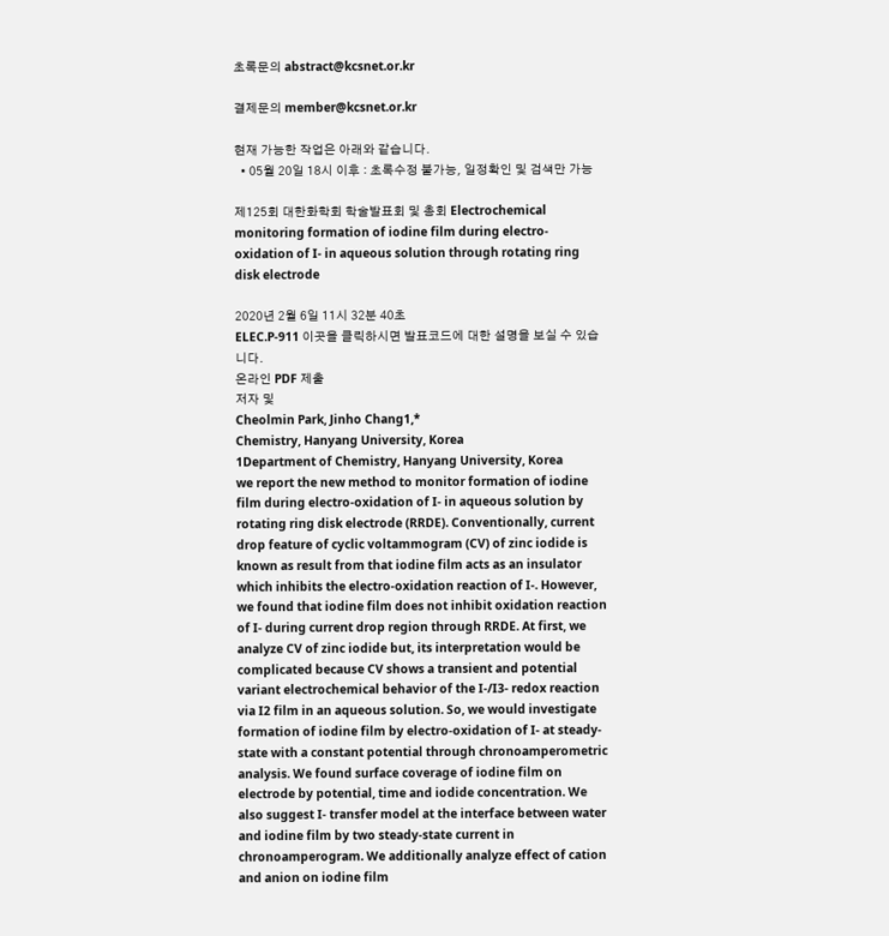초록문의 abstract@kcsnet.or.kr

결제문의 member@kcsnet.or.kr

현재 가능한 작업은 아래와 같습니다.
  • 05월 20일 18시 이후 : 초록수정 불가능, 일정확인 및 검색만 가능

제125회 대한화학회 학술발표회 및 총회 Electrochemical monitoring formation of iodine film during electro-oxidation of I- in aqueous solution through rotating ring disk electrode

2020년 2월 6일 11시 32분 40초
ELEC.P-911 이곳을 클릭하시면 발표코드에 대한 설명을 보실 수 있습니다.
온라인 PDF 제출
저자 및
Cheolmin Park, Jinho Chang1,*
Chemistry, Hanyang University, Korea
1Department of Chemistry, Hanyang University, Korea
we report the new method to monitor formation of iodine film during electro-oxidation of I- in aqueous solution by rotating ring disk electrode (RRDE). Conventionally, current drop feature of cyclic voltammogram (CV) of zinc iodide is known as result from that iodine film acts as an insulator which inhibits the electro-oxidation reaction of I-. However, we found that iodine film does not inhibit oxidation reaction of I- during current drop region through RRDE. At first, we analyze CV of zinc iodide but, its interpretation would be complicated because CV shows a transient and potential variant electrochemical behavior of the I-/I3- redox reaction via I2 film in an aqueous solution. So, we would investigate formation of iodine film by electro-oxidation of I- at steady-state with a constant potential through chronoamperometric analysis. We found surface coverage of iodine film on electrode by potential, time and iodide concentration. We also suggest I- transfer model at the interface between water and iodine film by two steady-state current in chronoamperogram. We additionally analyze effect of cation and anion on iodine film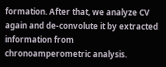formation. After that, we analyze CV again and de-convolute it by extracted information from chronoamperometric analysis.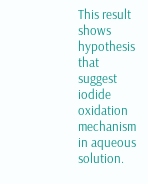This result shows hypothesis that suggest iodide oxidation mechanism in aqueous solution.